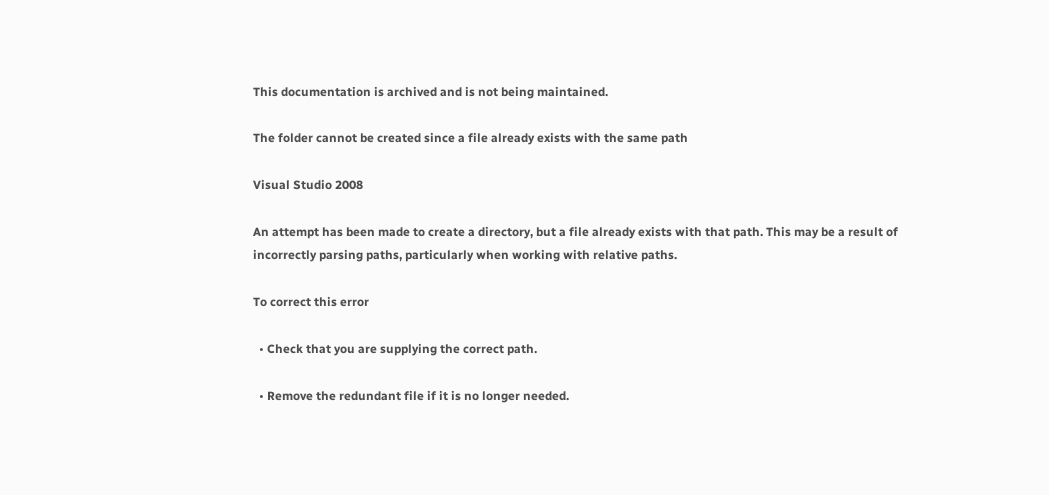This documentation is archived and is not being maintained.

The folder cannot be created since a file already exists with the same path

Visual Studio 2008

An attempt has been made to create a directory, but a file already exists with that path. This may be a result of incorrectly parsing paths, particularly when working with relative paths.

To correct this error

  • Check that you are supplying the correct path.

  • Remove the redundant file if it is no longer needed.